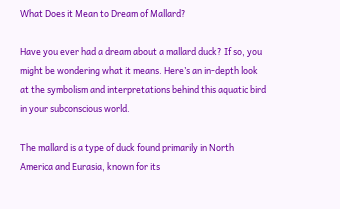What Does it Mean to Dream of Mallard?

Have you ever had a dream about a mallard duck? If so, you might be wondering what it means. Here’s an in-depth look at the symbolism and interpretations behind this aquatic bird in your subconscious world.

The mallard is a type of duck found primarily in North America and Eurasia, known for its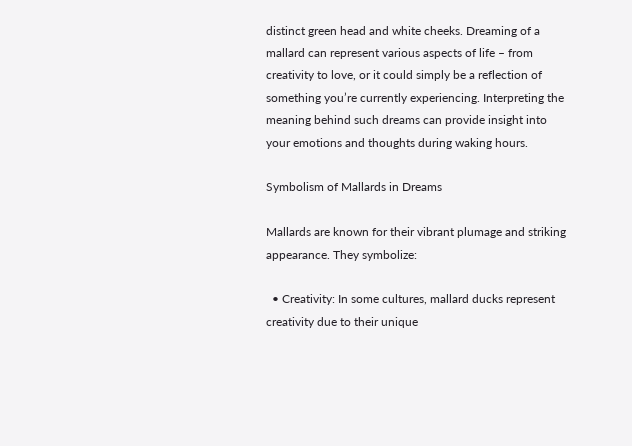distinct green head and white cheeks. Dreaming of a mallard can represent various aspects of life – from creativity to love, or it could simply be a reflection of something you’re currently experiencing. Interpreting the meaning behind such dreams can provide insight into your emotions and thoughts during waking hours.

Symbolism of Mallards in Dreams

Mallards are known for their vibrant plumage and striking appearance. They symbolize:

  • Creativity: In some cultures, mallard ducks represent creativity due to their unique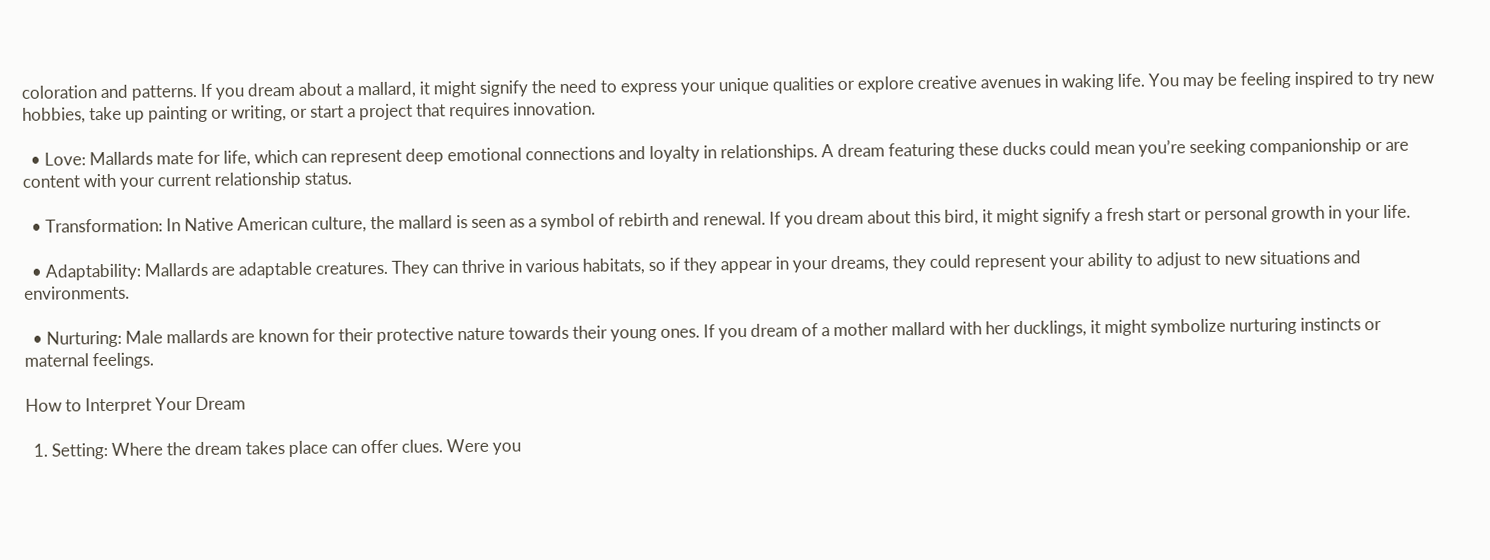coloration and patterns. If you dream about a mallard, it might signify the need to express your unique qualities or explore creative avenues in waking life. You may be feeling inspired to try new hobbies, take up painting or writing, or start a project that requires innovation.

  • Love: Mallards mate for life, which can represent deep emotional connections and loyalty in relationships. A dream featuring these ducks could mean you’re seeking companionship or are content with your current relationship status.

  • Transformation: In Native American culture, the mallard is seen as a symbol of rebirth and renewal. If you dream about this bird, it might signify a fresh start or personal growth in your life.

  • Adaptability: Mallards are adaptable creatures. They can thrive in various habitats, so if they appear in your dreams, they could represent your ability to adjust to new situations and environments.

  • Nurturing: Male mallards are known for their protective nature towards their young ones. If you dream of a mother mallard with her ducklings, it might symbolize nurturing instincts or maternal feelings.

How to Interpret Your Dream

  1. Setting: Where the dream takes place can offer clues. Were you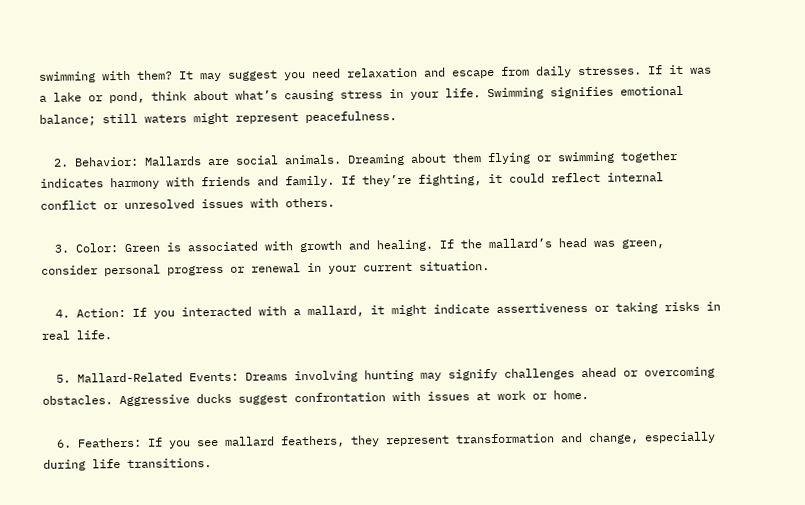swimming with them? It may suggest you need relaxation and escape from daily stresses. If it was a lake or pond, think about what’s causing stress in your life. Swimming signifies emotional balance; still waters might represent peacefulness.

  2. Behavior: Mallards are social animals. Dreaming about them flying or swimming together indicates harmony with friends and family. If they’re fighting, it could reflect internal conflict or unresolved issues with others.

  3. Color: Green is associated with growth and healing. If the mallard’s head was green, consider personal progress or renewal in your current situation.

  4. Action: If you interacted with a mallard, it might indicate assertiveness or taking risks in real life.

  5. Mallard-Related Events: Dreams involving hunting may signify challenges ahead or overcoming obstacles. Aggressive ducks suggest confrontation with issues at work or home.

  6. Feathers: If you see mallard feathers, they represent transformation and change, especially during life transitions.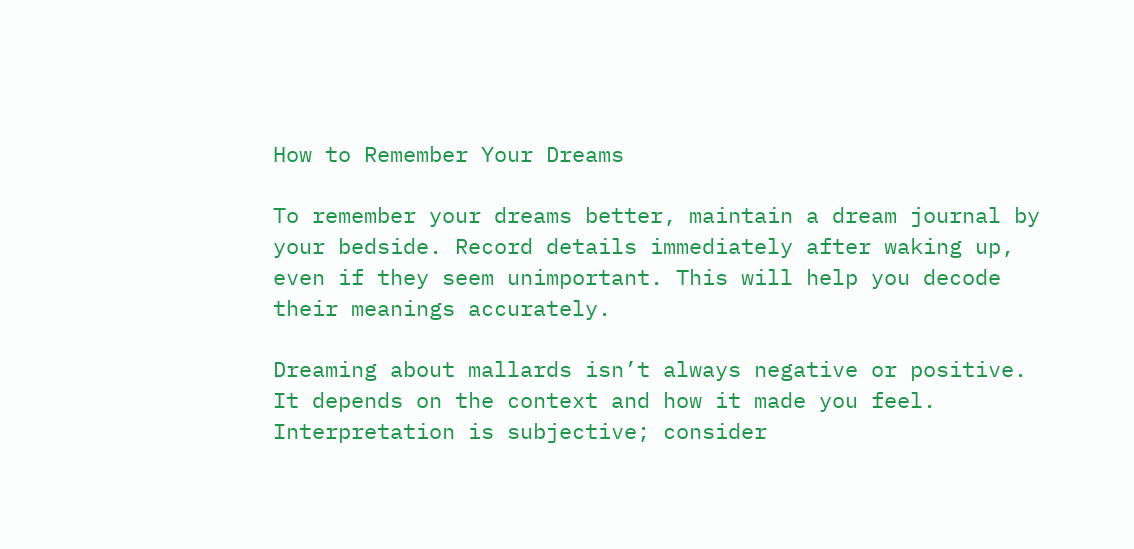How to Remember Your Dreams

To remember your dreams better, maintain a dream journal by your bedside. Record details immediately after waking up, even if they seem unimportant. This will help you decode their meanings accurately.

Dreaming about mallards isn’t always negative or positive. It depends on the context and how it made you feel. Interpretation is subjective; consider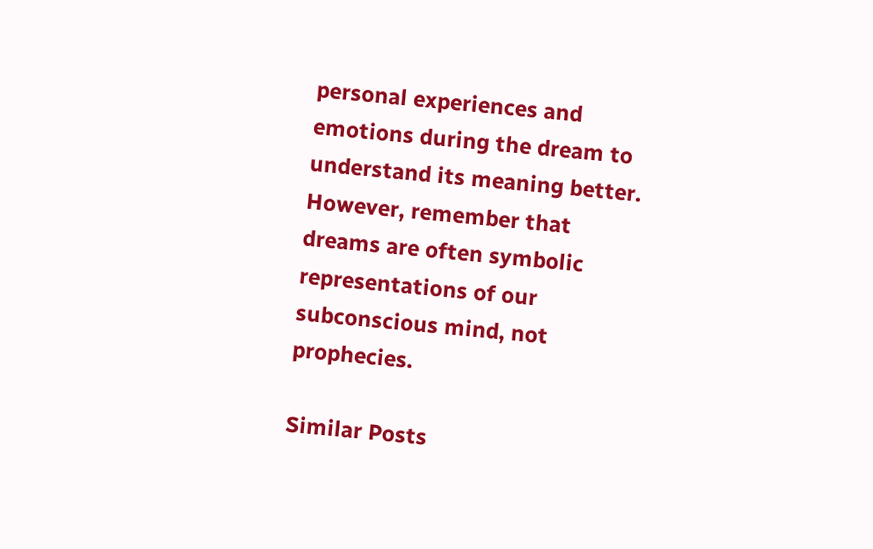personal experiences and emotions during the dream to understand its meaning better. However, remember that dreams are often symbolic representations of our subconscious mind, not prophecies.

Similar Posts